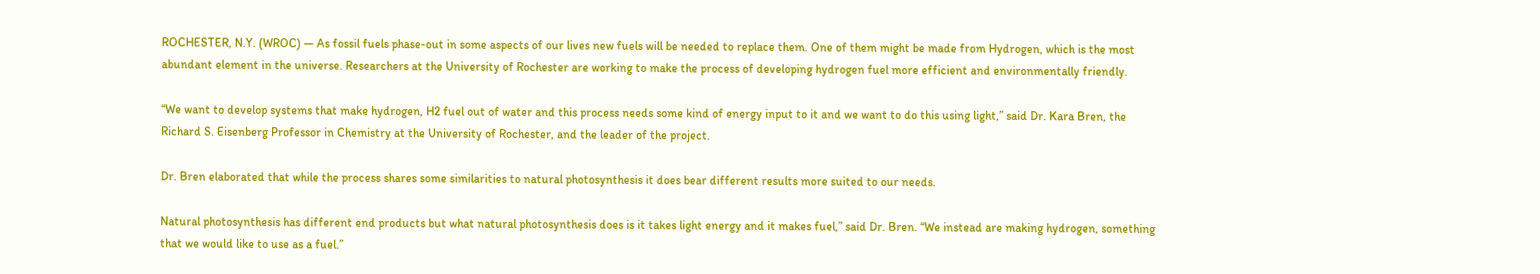ROCHESTER, N.Y. (WROC) — As fossil fuels phase-out in some aspects of our lives new fuels will be needed to replace them. One of them might be made from Hydrogen, which is the most abundant element in the universe. Researchers at the University of Rochester are working to make the process of developing hydrogen fuel more efficient and environmentally friendly.

“We want to develop systems that make hydrogen, H2 fuel out of water and this process needs some kind of energy input to it and we want to do this using light,” said Dr. Kara Bren, the Richard S. Eisenberg Professor in Chemistry at the University of Rochester, and the leader of the project.

Dr. Bren elaborated that while the process shares some similarities to natural photosynthesis it does bear different results more suited to our needs.

Natural photosynthesis has different end products but what natural photosynthesis does is it takes light energy and it makes fuel,” said Dr. Bren. “We instead are making hydrogen, something that we would like to use as a fuel.”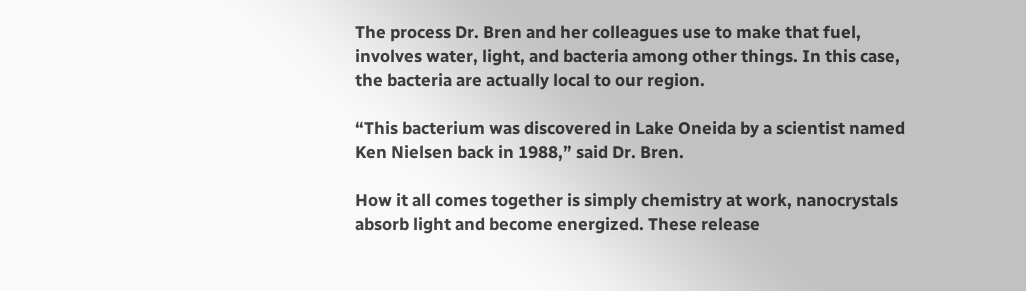The process Dr. Bren and her colleagues use to make that fuel, involves water, light, and bacteria among other things. In this case, the bacteria are actually local to our region.

“This bacterium was discovered in Lake Oneida by a scientist named Ken Nielsen back in 1988,” said Dr. Bren.

How it all comes together is simply chemistry at work, nanocrystals absorb light and become energized. These release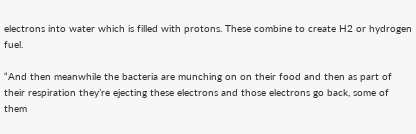electrons into water which is filled with protons. These combine to create H2 or hydrogen fuel.

“And then meanwhile the bacteria are munching on on their food and then as part of their respiration they’re ejecting these electrons and those electrons go back, some of them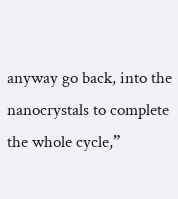anyway go back, into the nanocrystals to complete the whole cycle,”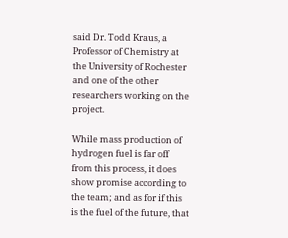said Dr. Todd Kraus, a Professor of Chemistry at the University of Rochester and one of the other researchers working on the project.

While mass production of hydrogen fuel is far off from this process, it does show promise according to the team; and as for if this is the fuel of the future, that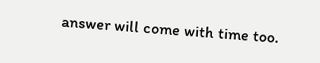answer will come with time too.